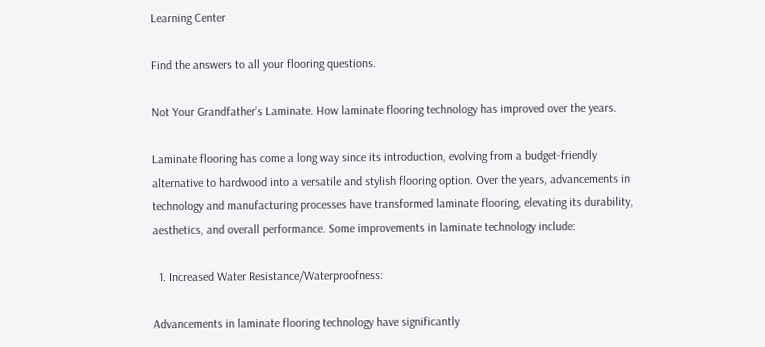Learning Center

Find the answers to all your flooring questions.

Not Your Grandfather’s Laminate. How laminate flooring technology has improved over the years.

Laminate flooring has come a long way since its introduction, evolving from a budget-friendly alternative to hardwood into a versatile and stylish flooring option. Over the years, advancements in technology and manufacturing processes have transformed laminate flooring, elevating its durability, aesthetics, and overall performance. Some improvements in laminate technology include:

  1. Increased Water Resistance/Waterproofness:

Advancements in laminate flooring technology have significantly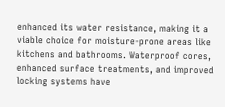enhanced its water resistance, making it a viable choice for moisture-prone areas like kitchens and bathrooms. Waterproof cores, enhanced surface treatments, and improved locking systems have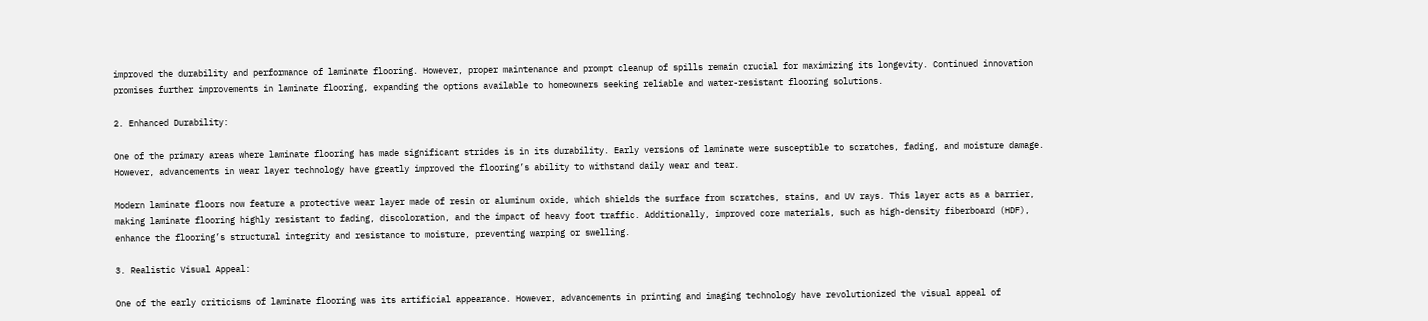improved the durability and performance of laminate flooring. However, proper maintenance and prompt cleanup of spills remain crucial for maximizing its longevity. Continued innovation promises further improvements in laminate flooring, expanding the options available to homeowners seeking reliable and water-resistant flooring solutions.

2. Enhanced Durability:

One of the primary areas where laminate flooring has made significant strides is in its durability. Early versions of laminate were susceptible to scratches, fading, and moisture damage. However, advancements in wear layer technology have greatly improved the flooring’s ability to withstand daily wear and tear.

Modern laminate floors now feature a protective wear layer made of resin or aluminum oxide, which shields the surface from scratches, stains, and UV rays. This layer acts as a barrier, making laminate flooring highly resistant to fading, discoloration, and the impact of heavy foot traffic. Additionally, improved core materials, such as high-density fiberboard (HDF), enhance the flooring’s structural integrity and resistance to moisture, preventing warping or swelling.

3. Realistic Visual Appeal:

One of the early criticisms of laminate flooring was its artificial appearance. However, advancements in printing and imaging technology have revolutionized the visual appeal of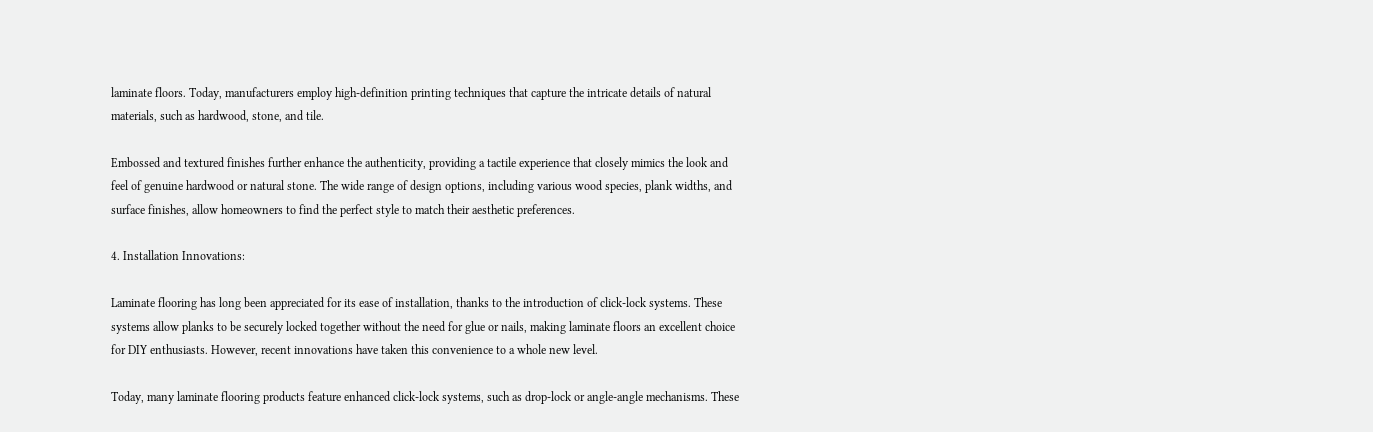laminate floors. Today, manufacturers employ high-definition printing techniques that capture the intricate details of natural materials, such as hardwood, stone, and tile.

Embossed and textured finishes further enhance the authenticity, providing a tactile experience that closely mimics the look and feel of genuine hardwood or natural stone. The wide range of design options, including various wood species, plank widths, and surface finishes, allow homeowners to find the perfect style to match their aesthetic preferences.

4. Installation Innovations:

Laminate flooring has long been appreciated for its ease of installation, thanks to the introduction of click-lock systems. These systems allow planks to be securely locked together without the need for glue or nails, making laminate floors an excellent choice for DIY enthusiasts. However, recent innovations have taken this convenience to a whole new level.

Today, many laminate flooring products feature enhanced click-lock systems, such as drop-lock or angle-angle mechanisms. These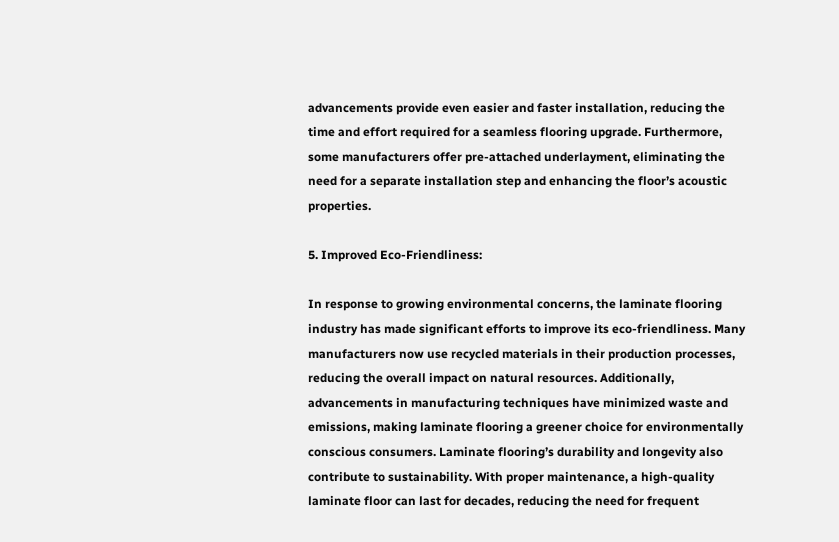advancements provide even easier and faster installation, reducing the time and effort required for a seamless flooring upgrade. Furthermore, some manufacturers offer pre-attached underlayment, eliminating the need for a separate installation step and enhancing the floor’s acoustic properties.

5. Improved Eco-Friendliness:

In response to growing environmental concerns, the laminate flooring industry has made significant efforts to improve its eco-friendliness. Many manufacturers now use recycled materials in their production processes, reducing the overall impact on natural resources. Additionally, advancements in manufacturing techniques have minimized waste and emissions, making laminate flooring a greener choice for environmentally conscious consumers. Laminate flooring’s durability and longevity also contribute to sustainability. With proper maintenance, a high-quality laminate floor can last for decades, reducing the need for frequent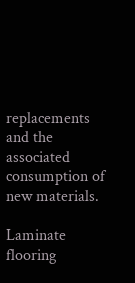replacements and the associated consumption of new materials.

Laminate flooring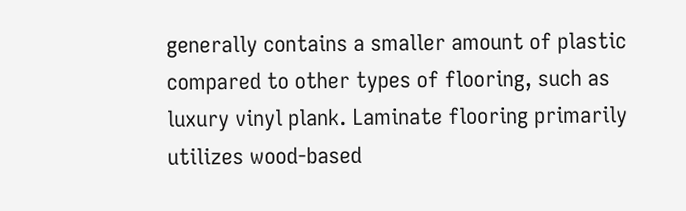generally contains a smaller amount of plastic compared to other types of flooring, such as luxury vinyl plank. Laminate flooring primarily utilizes wood-based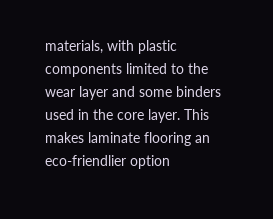materials, with plastic components limited to the wear layer and some binders used in the core layer. This makes laminate flooring an eco-friendlier option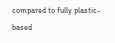compared to fully plastic-based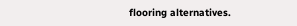flooring alternatives.